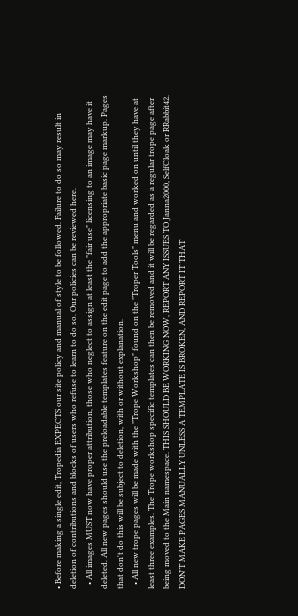• Before making a single edit, Tropedia EXPECTS our site policy and manual of style to be followed. Failure to do so may result in deletion of contributions and blocks of users who refuse to learn to do so. Our policies can be reviewed here.
  • All images MUST now have proper attribution, those who neglect to assign at least the "fair use" licensing to an image may have it deleted. All new pages should use the preloadable templates feature on the edit page to add the appropriate basic page markup. Pages that don't do this will be subject to deletion, with or without explanation.
  • All new trope pages will be made with the "Trope Workshop" found on the "Troper Tools" menu and worked on until they have at least three examples. The Trope workshop specific templates can then be removed and it will be regarded as a regular trope page after being moved to the Main namespace. THIS SHOULD BE WORKING NOW, REPORT ANY ISSUES TO Janna2000, SelfCloak or RRabbit42. DON'T MAKE PAGES MANUALLY UNLESS A TEMPLATE IS BROKEN, AND REPORT IT THAT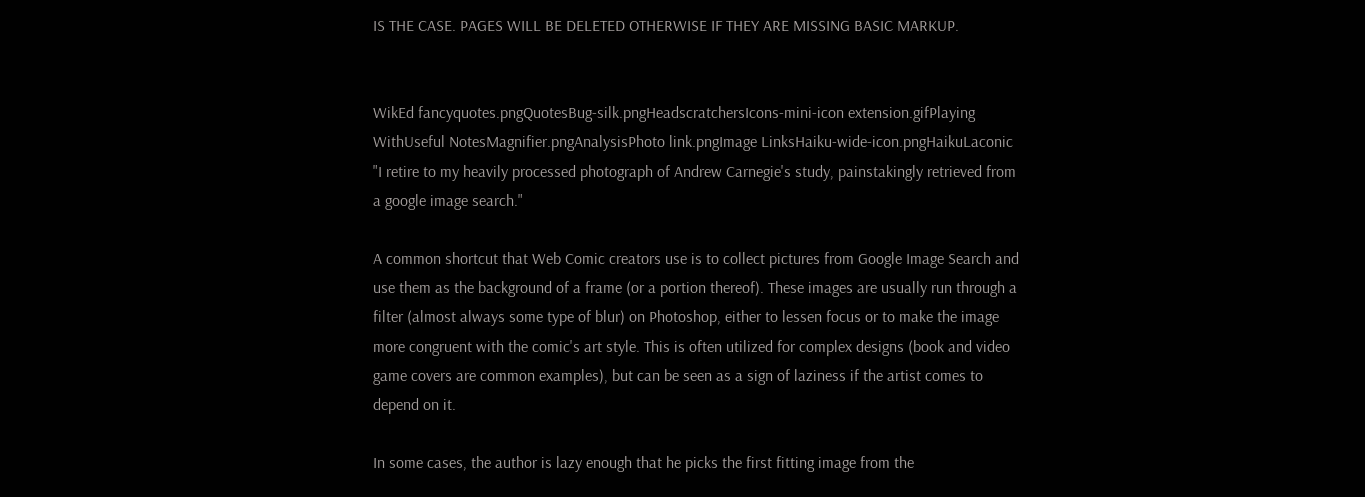IS THE CASE. PAGES WILL BE DELETED OTHERWISE IF THEY ARE MISSING BASIC MARKUP.


WikEd fancyquotes.pngQuotesBug-silk.pngHeadscratchersIcons-mini-icon extension.gifPlaying WithUseful NotesMagnifier.pngAnalysisPhoto link.pngImage LinksHaiku-wide-icon.pngHaikuLaconic
"I retire to my heavily processed photograph of Andrew Carnegie's study, painstakingly retrieved from a google image search."

A common shortcut that Web Comic creators use is to collect pictures from Google Image Search and use them as the background of a frame (or a portion thereof). These images are usually run through a filter (almost always some type of blur) on Photoshop, either to lessen focus or to make the image more congruent with the comic's art style. This is often utilized for complex designs (book and video game covers are common examples), but can be seen as a sign of laziness if the artist comes to depend on it.

In some cases, the author is lazy enough that he picks the first fitting image from the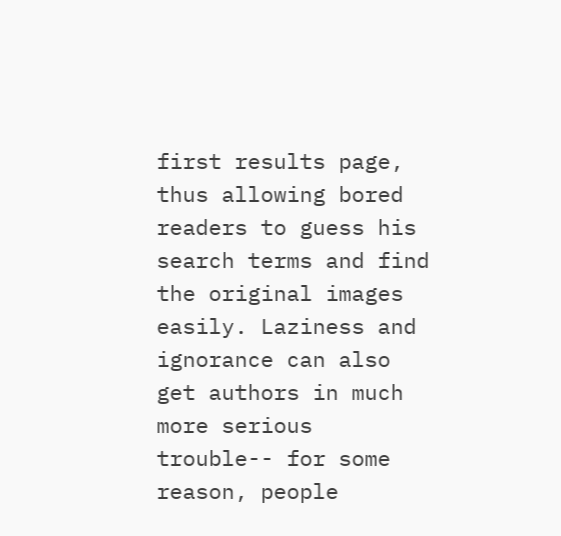first results page, thus allowing bored readers to guess his search terms and find the original images easily. Laziness and ignorance can also get authors in much more serious trouble-- for some reason, people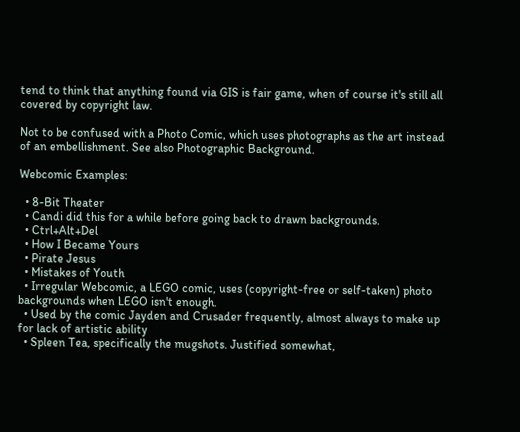tend to think that anything found via GIS is fair game, when of course it's still all covered by copyright law.

Not to be confused with a Photo Comic, which uses photographs as the art instead of an embellishment. See also Photographic Background.

Webcomic Examples:

  • 8-Bit Theater
  • Candi did this for a while before going back to drawn backgrounds.
  • Ctrl+Alt+Del
  • How I Became Yours
  • Pirate Jesus
  • Mistakes of Youth
  • Irregular Webcomic, a LEGO comic, uses (copyright-free or self-taken) photo backgrounds when LEGO isn't enough.
  • Used by the comic Jayden and Crusader frequently, almost always to make up for lack of artistic ability
  • Spleen Tea, specifically the mugshots. Justified somewhat,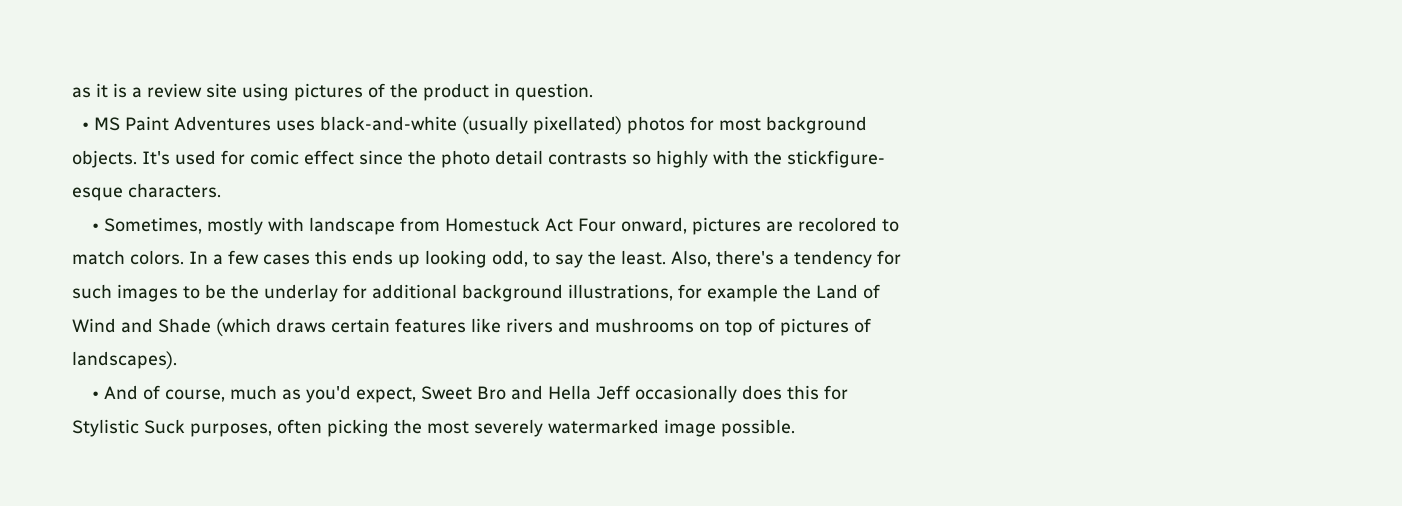as it is a review site using pictures of the product in question.
  • MS Paint Adventures uses black-and-white (usually pixellated) photos for most background objects. It's used for comic effect since the photo detail contrasts so highly with the stickfigure-esque characters.
    • Sometimes, mostly with landscape from Homestuck Act Four onward, pictures are recolored to match colors. In a few cases this ends up looking odd, to say the least. Also, there's a tendency for such images to be the underlay for additional background illustrations, for example the Land of Wind and Shade (which draws certain features like rivers and mushrooms on top of pictures of landscapes).
    • And of course, much as you'd expect, Sweet Bro and Hella Jeff occasionally does this for Stylistic Suck purposes, often picking the most severely watermarked image possible.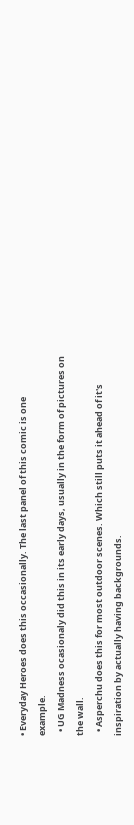• Everyday Heroes does this occasionally. The last panel of this comic is one example.
  • UG Madness ocasionaly did this in its early days, usually in the form of pictures on the wall.
  • Asperchu does this for most outdoor scenes. Which still puts it ahead of it's inspiration by actually having backgrounds.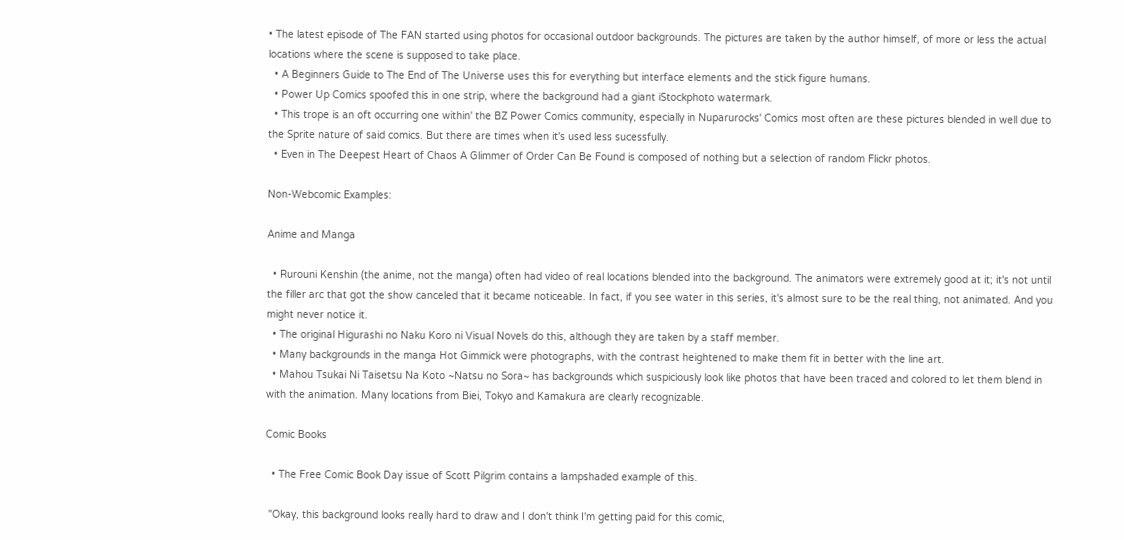• The latest episode of The FAN started using photos for occasional outdoor backgrounds. The pictures are taken by the author himself, of more or less the actual locations where the scene is supposed to take place.
  • A Beginners Guide to The End of The Universe uses this for everything but interface elements and the stick figure humans.
  • Power Up Comics spoofed this in one strip, where the background had a giant iStockphoto watermark.
  • This trope is an oft occurring one within' the BZ Power Comics community, especially in Nuparurocks' Comics most often are these pictures blended in well due to the Sprite nature of said comics. But there are times when it's used less sucessfully.
  • Even in The Deepest Heart of Chaos A Glimmer of Order Can Be Found is composed of nothing but a selection of random Flickr photos.

Non-Webcomic Examples:

Anime and Manga

  • Rurouni Kenshin (the anime, not the manga) often had video of real locations blended into the background. The animators were extremely good at it; it's not until the filler arc that got the show canceled that it became noticeable. In fact, if you see water in this series, it's almost sure to be the real thing, not animated. And you might never notice it.
  • The original Higurashi no Naku Koro ni Visual Novels do this, although they are taken by a staff member.
  • Many backgrounds in the manga Hot Gimmick were photographs, with the contrast heightened to make them fit in better with the line art.
  • Mahou Tsukai Ni Taisetsu Na Koto ~Natsu no Sora~ has backgrounds which suspiciously look like photos that have been traced and colored to let them blend in with the animation. Many locations from Biei, Tokyo and Kamakura are clearly recognizable.

Comic Books

  • The Free Comic Book Day issue of Scott Pilgrim contains a lampshaded example of this.

 "Okay, this background looks really hard to draw and I don't think I'm getting paid for this comic,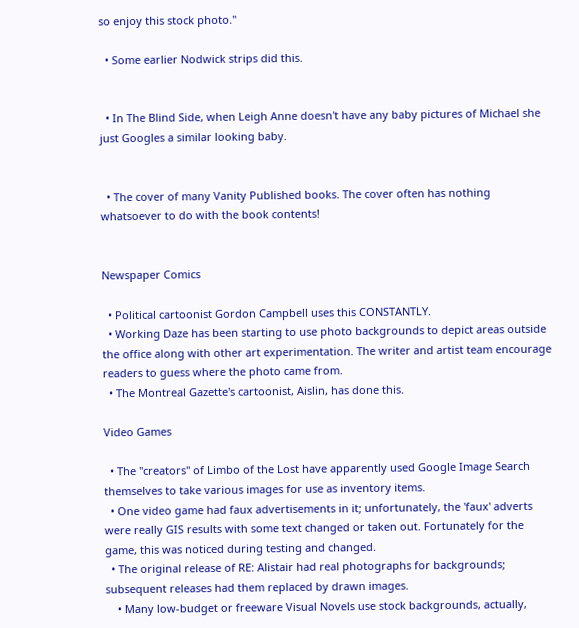so enjoy this stock photo."

  • Some earlier Nodwick strips did this.


  • In The Blind Side, when Leigh Anne doesn't have any baby pictures of Michael she just Googles a similar looking baby.


  • The cover of many Vanity Published books. The cover often has nothing whatsoever to do with the book contents!


Newspaper Comics

  • Political cartoonist Gordon Campbell uses this CONSTANTLY.
  • Working Daze has been starting to use photo backgrounds to depict areas outside the office along with other art experimentation. The writer and artist team encourage readers to guess where the photo came from.
  • The Montreal Gazette's cartoonist, Aislin, has done this.

Video Games

  • The "creators" of Limbo of the Lost have apparently used Google Image Search themselves to take various images for use as inventory items.
  • One video game had faux advertisements in it; unfortunately, the 'faux' adverts were really GIS results with some text changed or taken out. Fortunately for the game, this was noticed during testing and changed.
  • The original release of RE: Alistair had real photographs for backgrounds; subsequent releases had them replaced by drawn images.
    • Many low-budget or freeware Visual Novels use stock backgrounds, actually,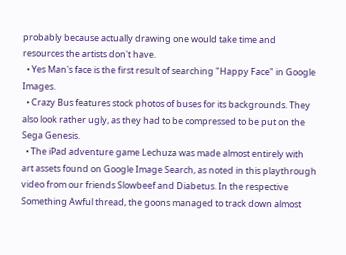probably because actually drawing one would take time and resources the artists don't have.
  • Yes Man's face is the first result of searching "Happy Face" in Google Images.
  • Crazy Bus features stock photos of buses for its backgrounds. They also look rather ugly, as they had to be compressed to be put on the Sega Genesis.
  • The iPad adventure game Lechuza was made almost entirely with art assets found on Google Image Search, as noted in this playthrough video from our friends Slowbeef and Diabetus. In the respective Something Awful thread, the goons managed to track down almost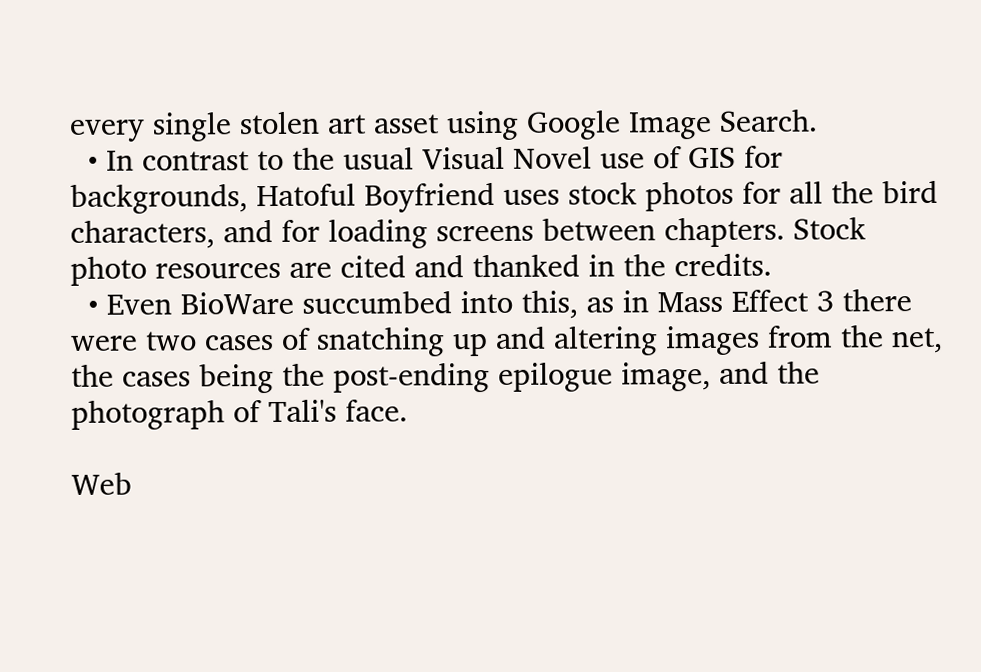every single stolen art asset using Google Image Search.
  • In contrast to the usual Visual Novel use of GIS for backgrounds, Hatoful Boyfriend uses stock photos for all the bird characters, and for loading screens between chapters. Stock photo resources are cited and thanked in the credits.
  • Even BioWare succumbed into this, as in Mass Effect 3 there were two cases of snatching up and altering images from the net, the cases being the post-ending epilogue image, and the photograph of Tali's face.

Web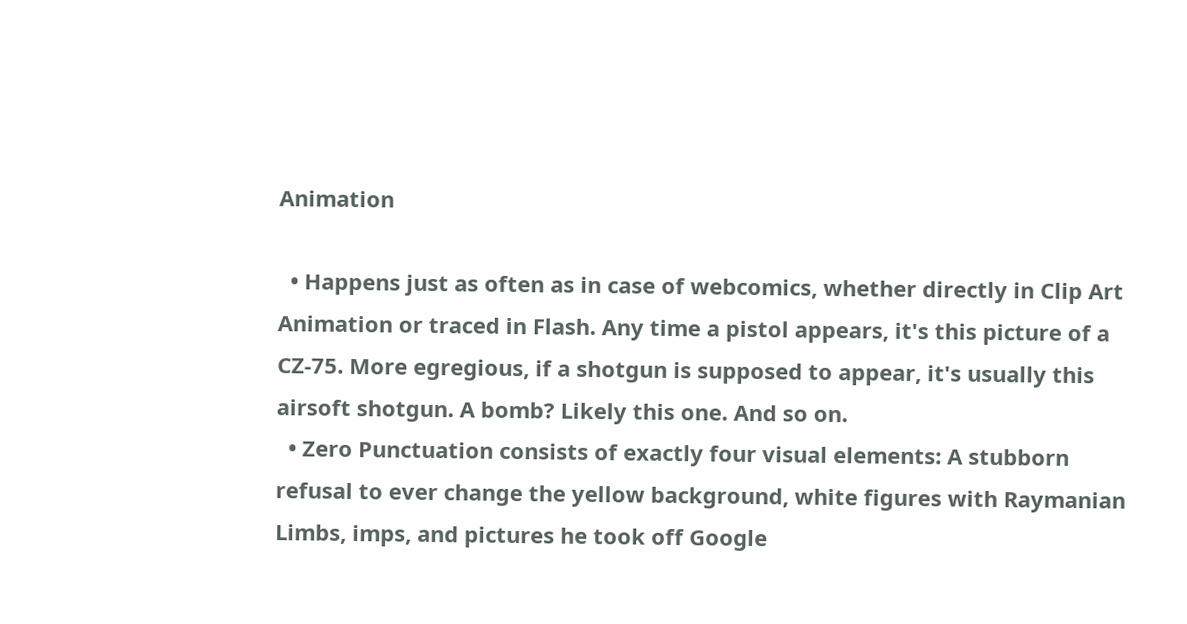Animation

  • Happens just as often as in case of webcomics, whether directly in Clip Art Animation or traced in Flash. Any time a pistol appears, it's this picture of a CZ-75. More egregious, if a shotgun is supposed to appear, it's usually this airsoft shotgun. A bomb? Likely this one. And so on.
  • Zero Punctuation consists of exactly four visual elements: A stubborn refusal to ever change the yellow background, white figures with Raymanian Limbs, imps, and pictures he took off Google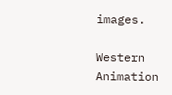images.

Western Animation